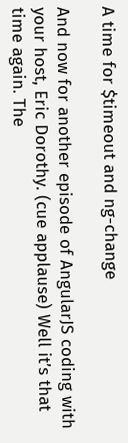A time for $timeout and ng-change

And now for another episode of AngularJS coding with your host, Eric Dorothy. (cue applause) Well it’s that time again. The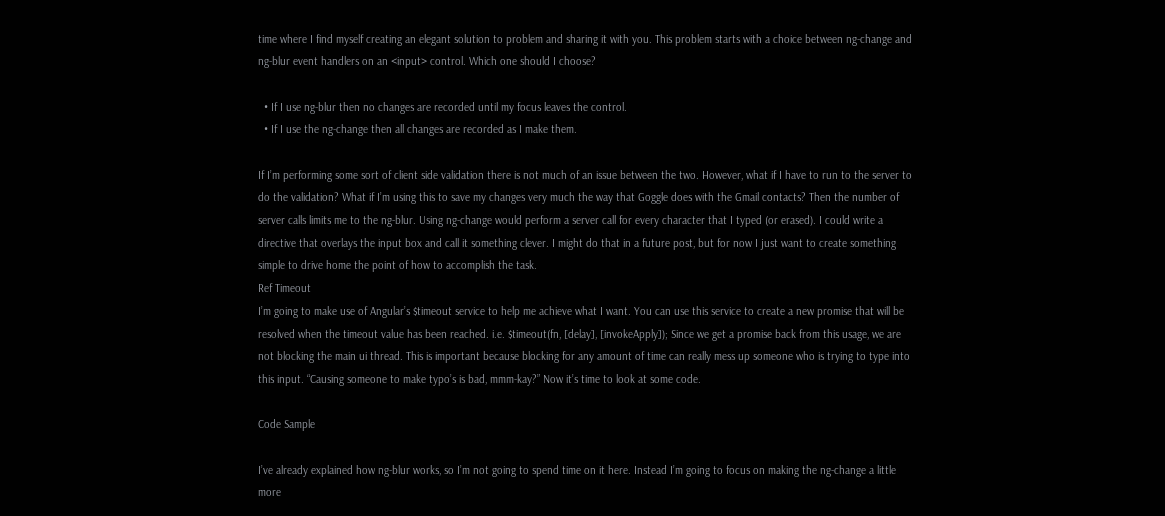time where I find myself creating an elegant solution to problem and sharing it with you. This problem starts with a choice between ng-change and ng-blur event handlers on an <input> control. Which one should I choose?

  • If I use ng-blur then no changes are recorded until my focus leaves the control.
  • If I use the ng-change then all changes are recorded as I make them.

If I’m performing some sort of client side validation there is not much of an issue between the two. However, what if I have to run to the server to do the validation? What if I’m using this to save my changes very much the way that Goggle does with the Gmail contacts? Then the number of server calls limits me to the ng-blur. Using ng-change would perform a server call for every character that I typed (or erased). I could write a directive that overlays the input box and call it something clever. I might do that in a future post, but for now I just want to create something simple to drive home the point of how to accomplish the task.
Ref Timeout
I’m going to make use of Angular’s $timeout service to help me achieve what I want. You can use this service to create a new promise that will be resolved when the timeout value has been reached. i.e. $timeout(fn, [delay], [invokeApply]); Since we get a promise back from this usage, we are not blocking the main ui thread. This is important because blocking for any amount of time can really mess up someone who is trying to type into this input. “Causing someone to make typo’s is bad, mmm-kay?” Now it’s time to look at some code.

Code Sample

I’ve already explained how ng-blur works, so I’m not going to spend time on it here. Instead I’m going to focus on making the ng-change a little more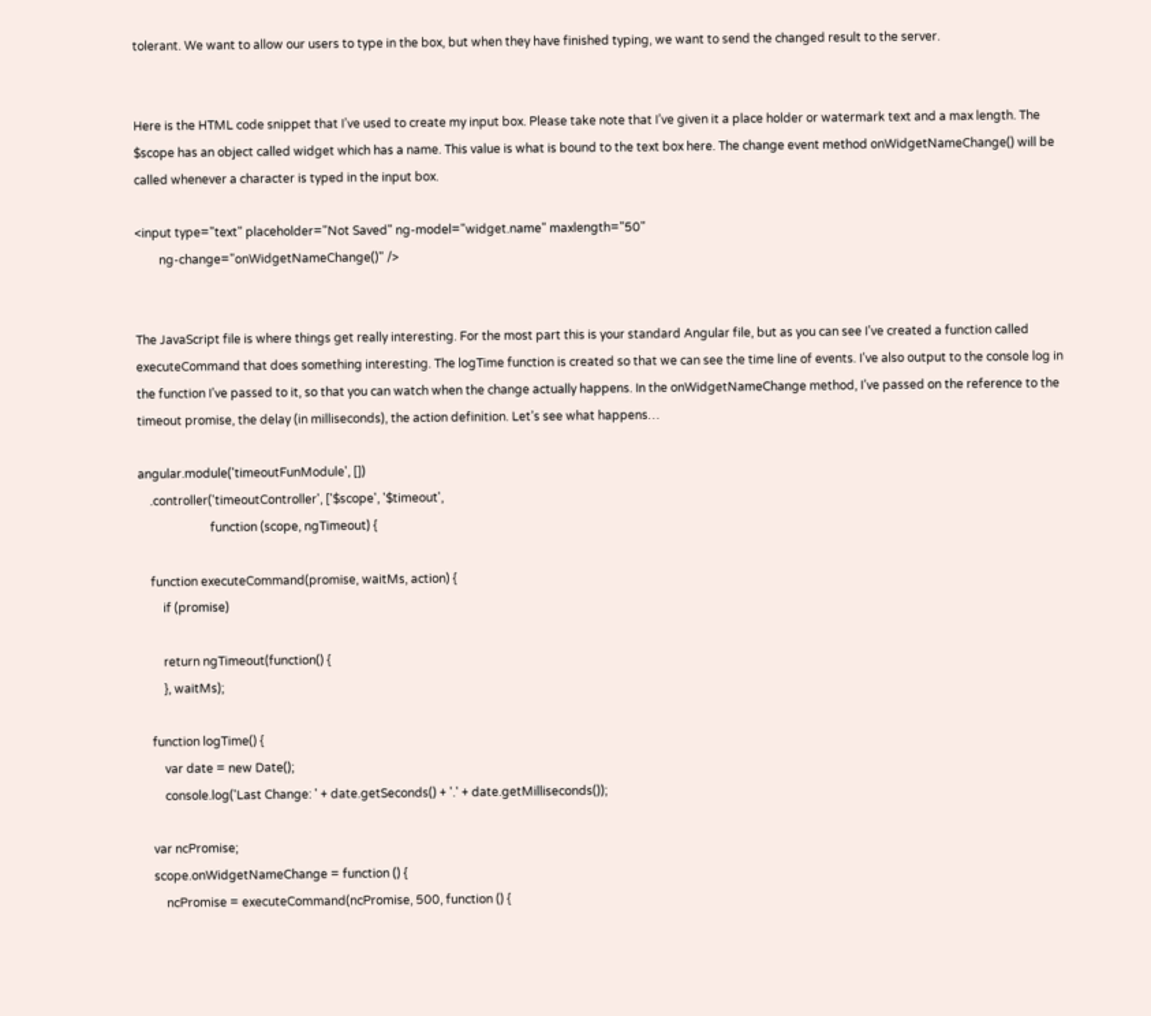tolerant. We want to allow our users to type in the box, but when they have finished typing, we want to send the changed result to the server.


Here is the HTML code snippet that I’ve used to create my input box. Please take note that I’ve given it a place holder or watermark text and a max length. The $scope has an object called widget which has a name. This value is what is bound to the text box here. The change event method onWidgetNameChange() will be called whenever a character is typed in the input box.

<input type="text" placeholder="Not Saved" ng-model="widget.name" maxlength="50"
        ng-change="onWidgetNameChange()" />


The JavaScript file is where things get really interesting. For the most part this is your standard Angular file, but as you can see I’ve created a function called executeCommand that does something interesting. The logTime function is created so that we can see the time line of events. I’ve also output to the console log in the function I’ve passed to it, so that you can watch when the change actually happens. In the onWidgetNameChange method, I’ve passed on the reference to the timeout promise, the delay (in milliseconds), the action definition. Let’s see what happens…

angular.module('timeoutFunModule', [])
    .controller('timeoutController', ['$scope', '$timeout',
                        function (scope, ngTimeout) {

    function executeCommand(promise, waitMs, action) {
        if (promise)

        return ngTimeout(function() {
        }, waitMs);

    function logTime() {
        var date = new Date();
        console.log('Last Change: ' + date.getSeconds() + '.' + date.getMilliseconds());

    var ncPromise;
    scope.onWidgetNameChange = function () {
        ncPromise = executeCommand(ncPromise, 500, function () {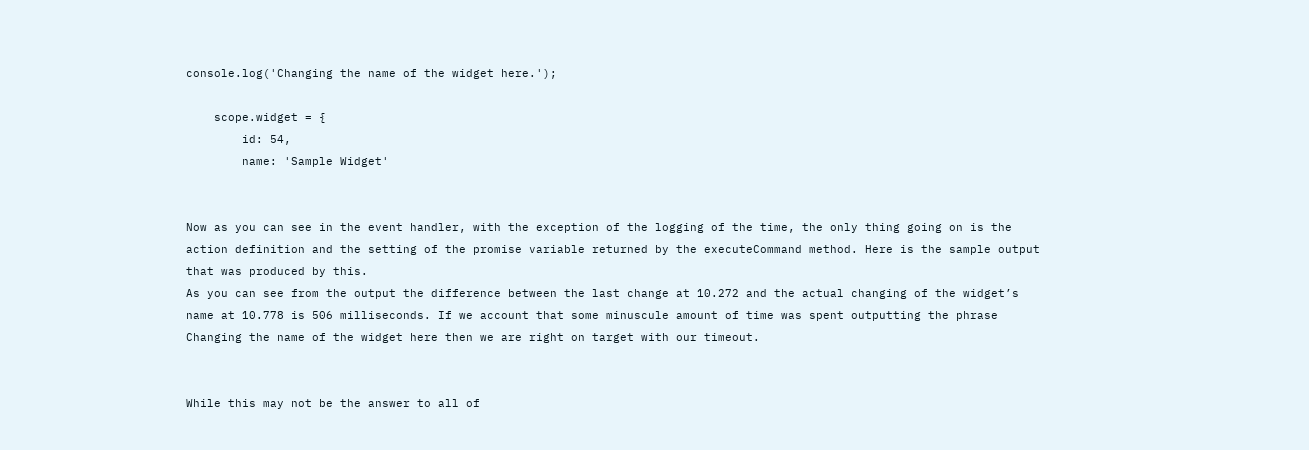console.log('Changing the name of the widget here.');

    scope.widget = {
        id: 54,
        name: 'Sample Widget'


Now as you can see in the event handler, with the exception of the logging of the time, the only thing going on is the action definition and the setting of the promise variable returned by the executeCommand method. Here is the sample output that was produced by this.
As you can see from the output the difference between the last change at 10.272 and the actual changing of the widget’s name at 10.778 is 506 milliseconds. If we account that some minuscule amount of time was spent outputting the phrase Changing the name of the widget here then we are right on target with our timeout.


While this may not be the answer to all of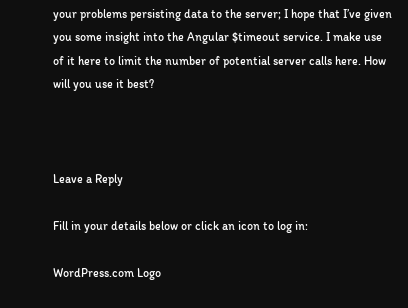your problems persisting data to the server; I hope that I’ve given you some insight into the Angular $timeout service. I make use of it here to limit the number of potential server calls here. How will you use it best?



Leave a Reply

Fill in your details below or click an icon to log in:

WordPress.com Logo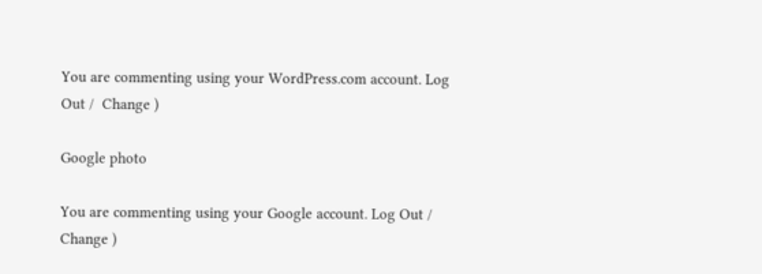You are commenting using your WordPress.com account. Log Out /  Change )

Google photo

You are commenting using your Google account. Log Out /  Change )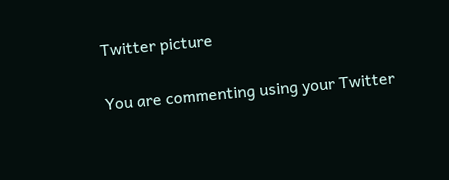Twitter picture

You are commenting using your Twitter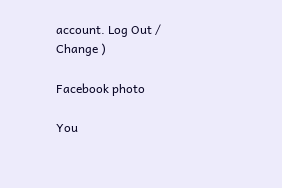account. Log Out /  Change )

Facebook photo

You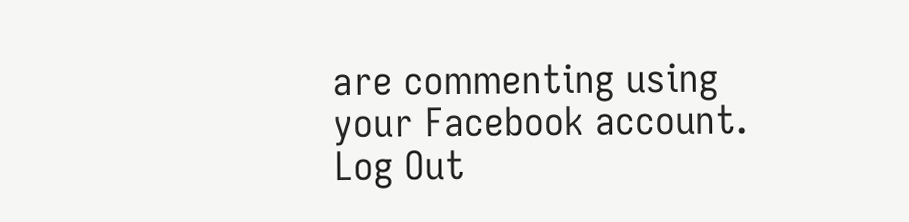are commenting using your Facebook account. Log Out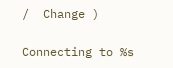/  Change )

Connecting to %s